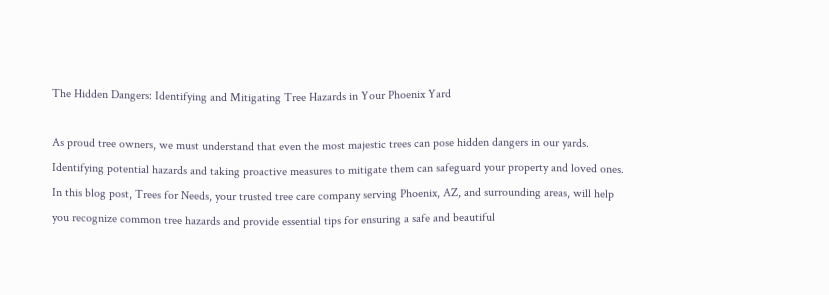The Hidden Dangers: Identifying and Mitigating Tree Hazards in Your Phoenix Yard

As proud tree owners, we must understand that even the most majestic trees can pose hidden dangers in our yards. Identifying potential hazards and taking proactive measures to mitigate them can safeguard your property and loved ones. In this blog post, Trees for Needs, your trusted tree care company serving Phoenix, AZ, and surrounding areas, will help you recognize common tree hazards and provide essential tips for ensuring a safe and beautiful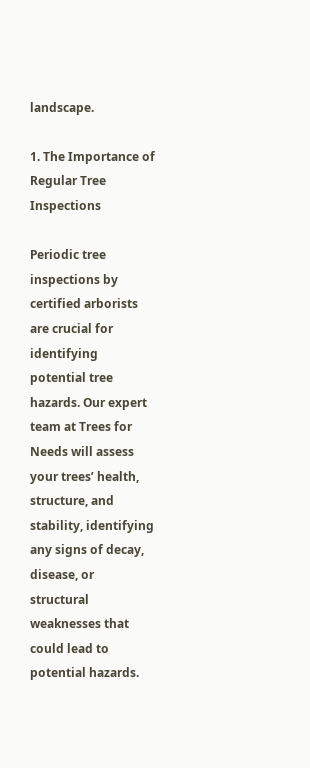landscape.

1. The Importance of Regular Tree Inspections

Periodic tree inspections by certified arborists are crucial for identifying potential tree hazards. Our expert team at Trees for Needs will assess your trees’ health, structure, and stability, identifying any signs of decay, disease, or structural weaknesses that could lead to potential hazards.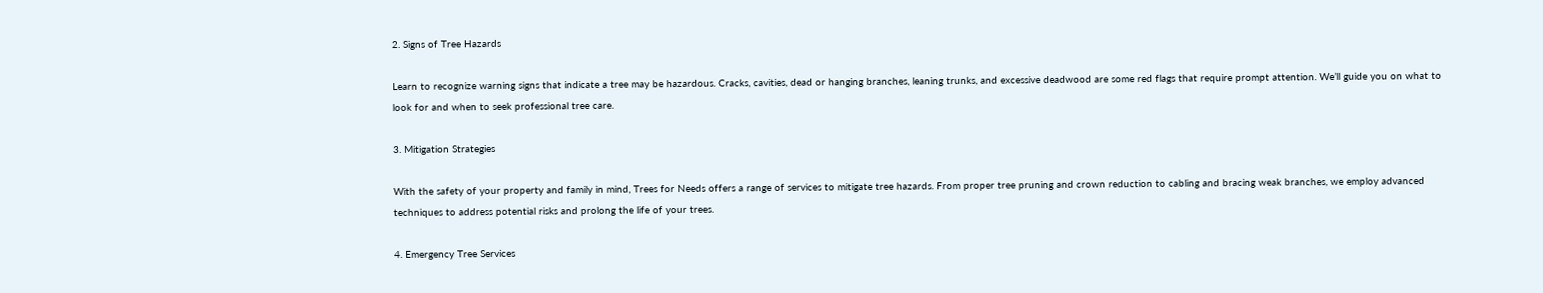2. Signs of Tree Hazards

Learn to recognize warning signs that indicate a tree may be hazardous. Cracks, cavities, dead or hanging branches, leaning trunks, and excessive deadwood are some red flags that require prompt attention. We’ll guide you on what to look for and when to seek professional tree care.

3. Mitigation Strategies

With the safety of your property and family in mind, Trees for Needs offers a range of services to mitigate tree hazards. From proper tree pruning and crown reduction to cabling and bracing weak branches, we employ advanced techniques to address potential risks and prolong the life of your trees.

4. Emergency Tree Services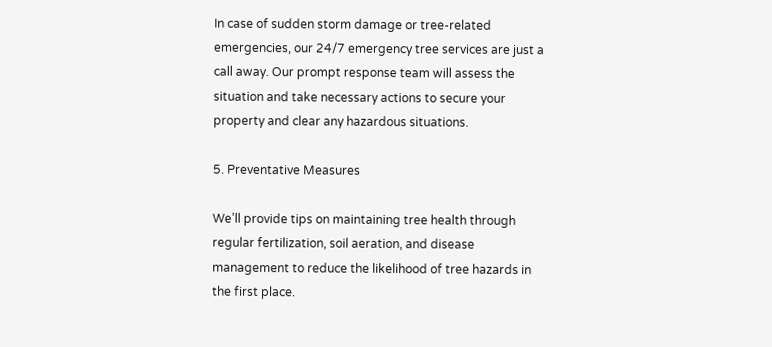In case of sudden storm damage or tree-related emergencies, our 24/7 emergency tree services are just a call away. Our prompt response team will assess the situation and take necessary actions to secure your property and clear any hazardous situations.

5. Preventative Measures

We’ll provide tips on maintaining tree health through regular fertilization, soil aeration, and disease management to reduce the likelihood of tree hazards in the first place.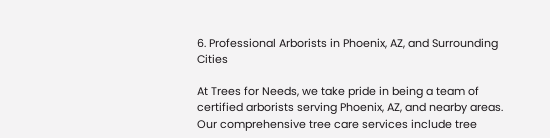6. Professional Arborists in Phoenix, AZ, and Surrounding Cities

At Trees for Needs, we take pride in being a team of certified arborists serving Phoenix, AZ, and nearby areas. Our comprehensive tree care services include tree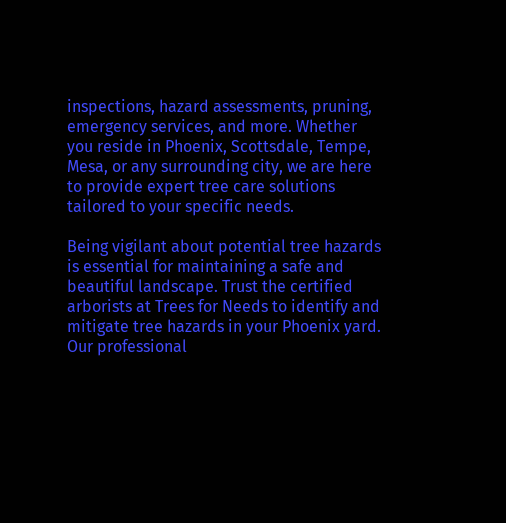inspections, hazard assessments, pruning, emergency services, and more. Whether you reside in Phoenix, Scottsdale, Tempe, Mesa, or any surrounding city, we are here to provide expert tree care solutions tailored to your specific needs.

Being vigilant about potential tree hazards is essential for maintaining a safe and beautiful landscape. Trust the certified arborists at Trees for Needs to identify and mitigate tree hazards in your Phoenix yard. Our professional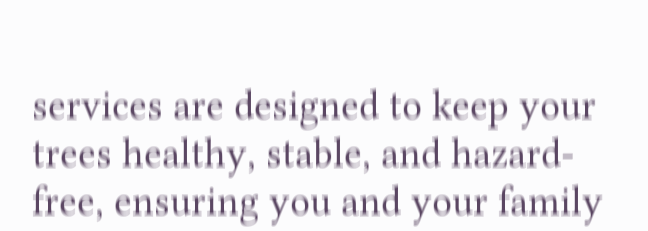services are designed to keep your trees healthy, stable, and hazard-free, ensuring you and your family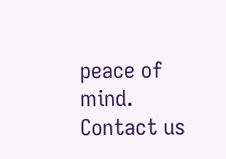peace of mind. Contact us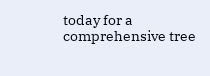today for a comprehensive tree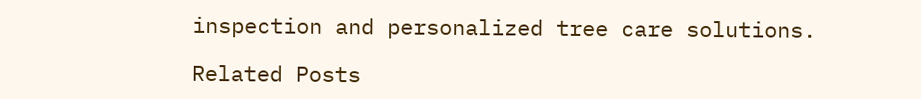inspection and personalized tree care solutions.

Related Posts